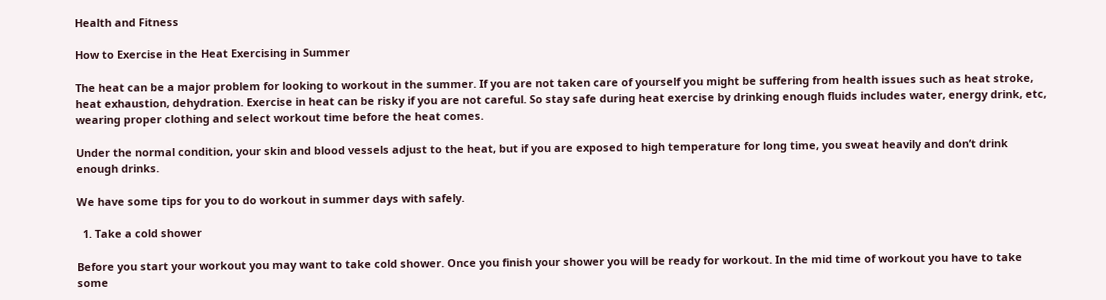Health and Fitness

How to Exercise in the Heat Exercising in Summer

The heat can be a major problem for looking to workout in the summer. If you are not taken care of yourself you might be suffering from health issues such as heat stroke, heat exhaustion, dehydration. Exercise in heat can be risky if you are not careful. So stay safe during heat exercise by drinking enough fluids includes water, energy drink, etc, wearing proper clothing and select workout time before the heat comes.

Under the normal condition, your skin and blood vessels adjust to the heat, but if you are exposed to high temperature for long time, you sweat heavily and don’t drink enough drinks.

We have some tips for you to do workout in summer days with safely.

  1. Take a cold shower

Before you start your workout you may want to take cold shower. Once you finish your shower you will be ready for workout. In the mid time of workout you have to take some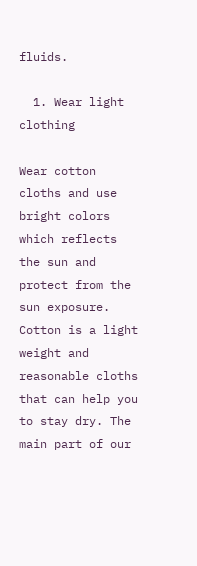fluids.

  1. Wear light clothing

Wear cotton cloths and use bright colors which reflects the sun and protect from the sun exposure. Cotton is a light weight and reasonable cloths that can help you to stay dry. The main part of our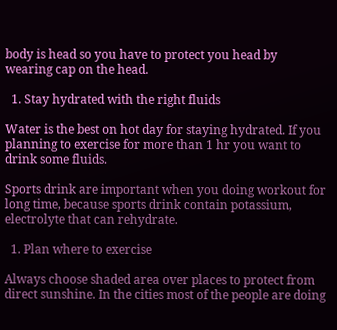body is head so you have to protect you head by wearing cap on the head.

  1. Stay hydrated with the right fluids

Water is the best on hot day for staying hydrated. If you planning to exercise for more than 1 hr you want to drink some fluids.

Sports drink are important when you doing workout for long time, because sports drink contain potassium, electrolyte that can rehydrate.

  1. Plan where to exercise

Always choose shaded area over places to protect from direct sunshine. In the cities most of the people are doing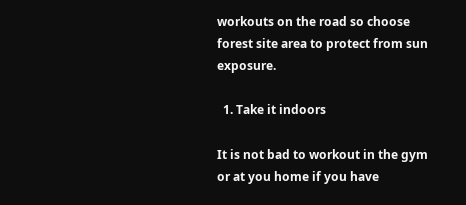workouts on the road so choose forest site area to protect from sun exposure.

  1. Take it indoors

It is not bad to workout in the gym or at you home if you have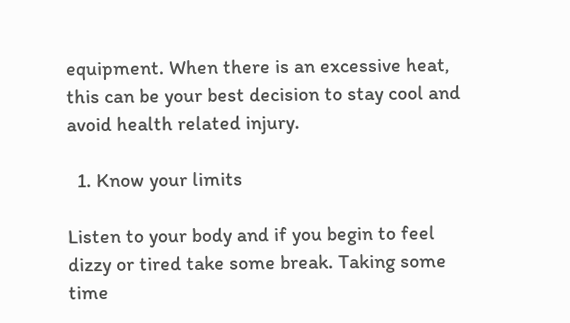equipment. When there is an excessive heat, this can be your best decision to stay cool and avoid health related injury.

  1. Know your limits

Listen to your body and if you begin to feel dizzy or tired take some break. Taking some time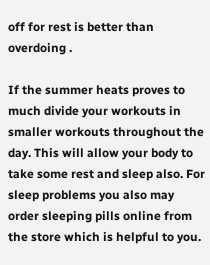off for rest is better than overdoing .

If the summer heats proves to much divide your workouts in smaller workouts throughout the day. This will allow your body to take some rest and sleep also. For sleep problems you also may order sleeping pills online from the store which is helpful to you.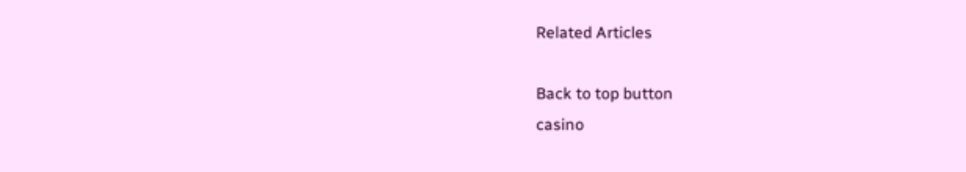Related Articles

Back to top button
casino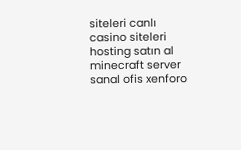siteleri canlı casino siteleri
hosting satın al minecraft server sanal ofis xenforo